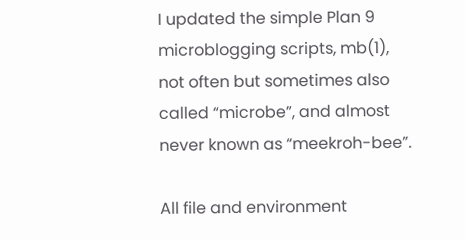I updated the simple Plan 9 microblogging scripts, mb(1), not often but sometimes also called “microbe”, and almost never known as “meekroh-bee”.

All file and environment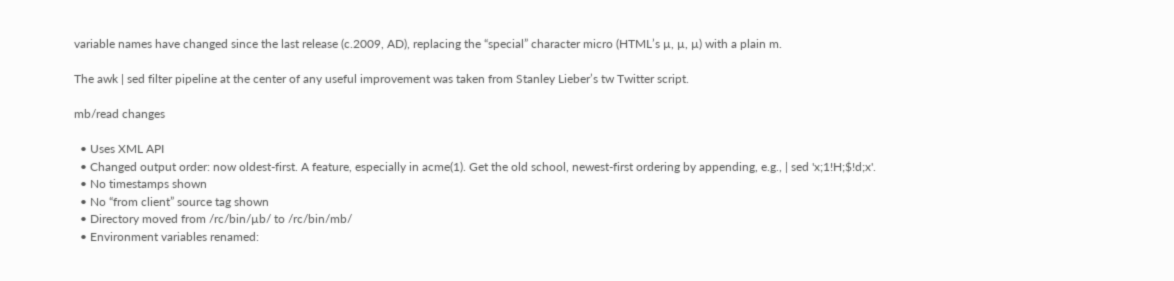variable names have changed since the last release (c.2009, AD), replacing the “special” character micro (HTML’s µ, µ, µ) with a plain m.

The awk | sed filter pipeline at the center of any useful improvement was taken from Stanley Lieber’s tw Twitter script.

mb/read changes

  • Uses XML API
  • Changed output order: now oldest-first. A feature, especially in acme(1). Get the old school, newest-first ordering by appending, e.g., | sed 'x;1!H;$!d;x'.
  • No timestamps shown
  • No “from client” source tag shown
  • Directory moved from /rc/bin/µb/ to /rc/bin/mb/
  • Environment variables renamed: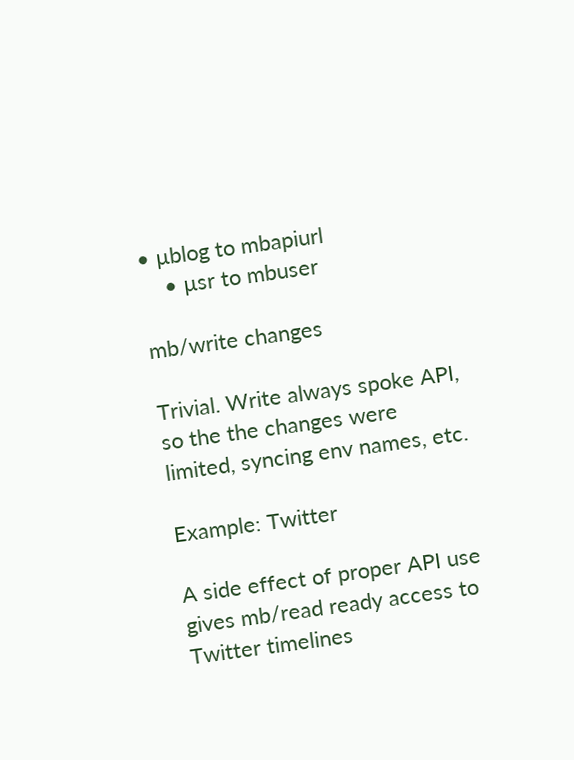• µblog to mbapiurl
    • µsr to mbuser

mb/write changes

Trivial. Write always spoke API, so the the changes were limited, syncing env names, etc.

Example: Twitter

A side effect of proper API use gives mb/read ready access to Twitter timelines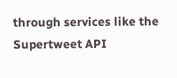through services like the Supertweet API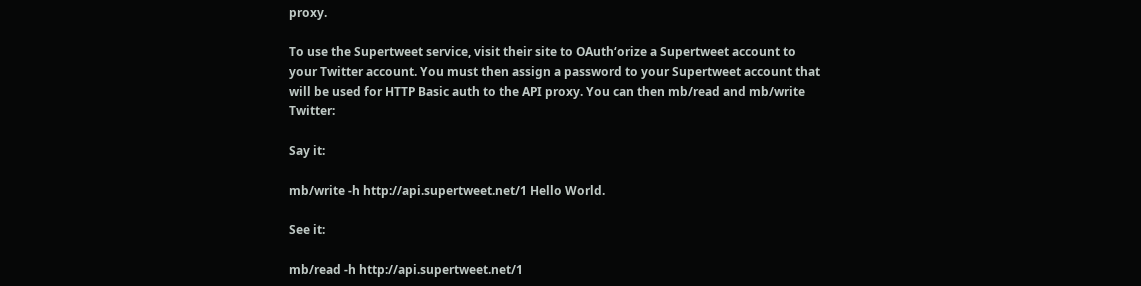proxy.

To use the Supertweet service, visit their site to OAuth‘orize a Supertweet account to your Twitter account. You must then assign a password to your Supertweet account that will be used for HTTP Basic auth to the API proxy. You can then mb/read and mb/write Twitter:

Say it:

mb/write -h http://api.supertweet.net/1 Hello World.

See it:

mb/read -h http://api.supertweet.net/1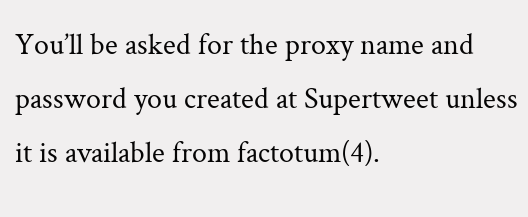You’ll be asked for the proxy name and password you created at Supertweet unless it is available from factotum(4).